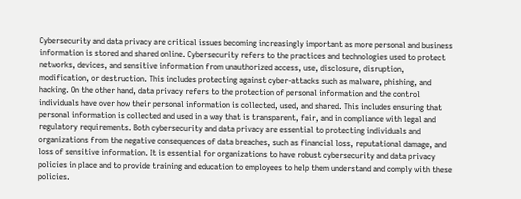Cybersecurity and data privacy are critical issues becoming increasingly important as more personal and business information is stored and shared online. Cybersecurity refers to the practices and technologies used to protect networks, devices, and sensitive information from unauthorized access, use, disclosure, disruption, modification, or destruction. This includes protecting against cyber-attacks such as malware, phishing, and hacking. On the other hand, data privacy refers to the protection of personal information and the control individuals have over how their personal information is collected, used, and shared. This includes ensuring that personal information is collected and used in a way that is transparent, fair, and in compliance with legal and regulatory requirements. Both cybersecurity and data privacy are essential to protecting individuals and organizations from the negative consequences of data breaches, such as financial loss, reputational damage, and loss of sensitive information. It is essential for organizations to have robust cybersecurity and data privacy policies in place and to provide training and education to employees to help them understand and comply with these policies.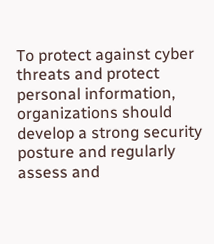To protect against cyber threats and protect personal information, organizations should develop a strong security posture and regularly assess and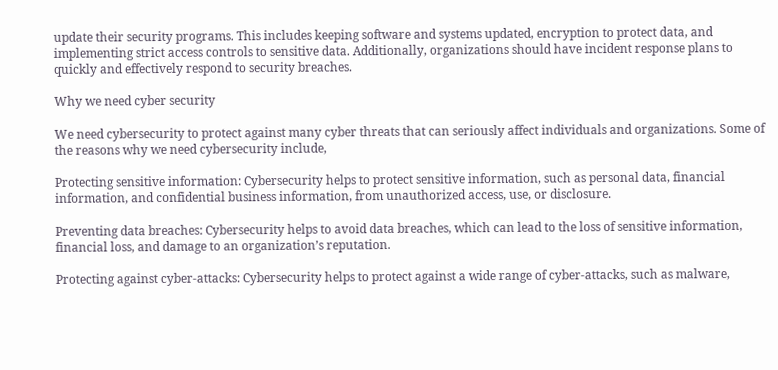update their security programs. This includes keeping software and systems updated, encryption to protect data, and implementing strict access controls to sensitive data. Additionally, organizations should have incident response plans to quickly and effectively respond to security breaches.

Why we need cyber security

We need cybersecurity to protect against many cyber threats that can seriously affect individuals and organizations. Some of the reasons why we need cybersecurity include,

Protecting sensitive information: Cybersecurity helps to protect sensitive information, such as personal data, financial information, and confidential business information, from unauthorized access, use, or disclosure.

Preventing data breaches: Cybersecurity helps to avoid data breaches, which can lead to the loss of sensitive information, financial loss, and damage to an organization’s reputation.

Protecting against cyber-attacks: Cybersecurity helps to protect against a wide range of cyber-attacks, such as malware,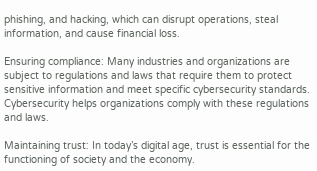phishing, and hacking, which can disrupt operations, steal information, and cause financial loss.

Ensuring compliance: Many industries and organizations are subject to regulations and laws that require them to protect sensitive information and meet specific cybersecurity standards. Cybersecurity helps organizations comply with these regulations and laws.

Maintaining trust: In today’s digital age, trust is essential for the functioning of society and the economy.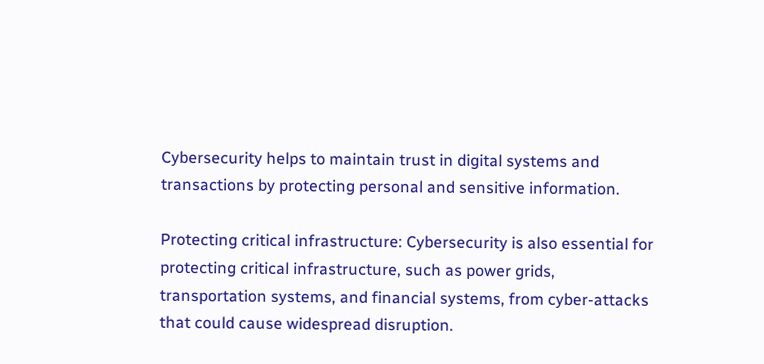Cybersecurity helps to maintain trust in digital systems and transactions by protecting personal and sensitive information.

Protecting critical infrastructure: Cybersecurity is also essential for protecting critical infrastructure, such as power grids, transportation systems, and financial systems, from cyber-attacks that could cause widespread disruption.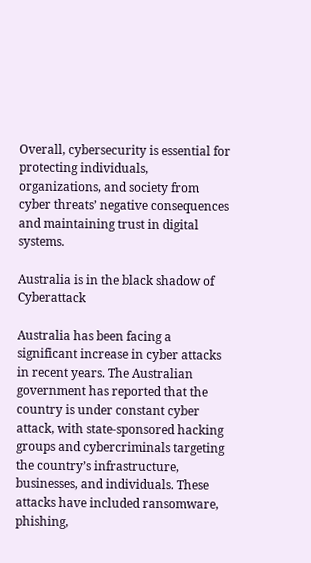Overall, cybersecurity is essential for protecting individuals, organizations, and society from cyber threats’ negative consequences and maintaining trust in digital systems.

Australia is in the black shadow of Cyberattack

Australia has been facing a significant increase in cyber attacks in recent years. The Australian government has reported that the country is under constant cyber attack, with state-sponsored hacking groups and cybercriminals targeting the country’s infrastructure, businesses, and individuals. These attacks have included ransomware, phishing,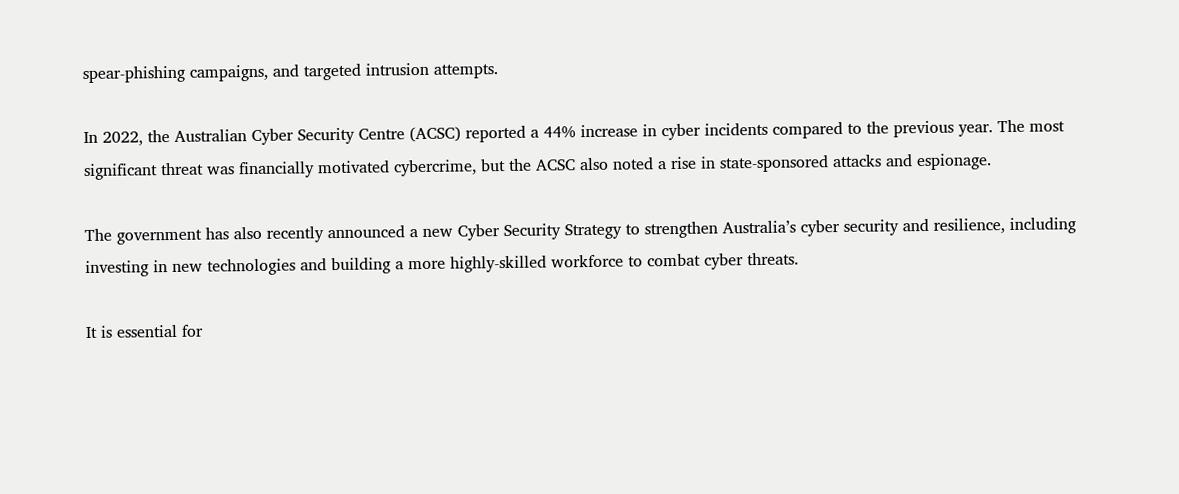spear-phishing campaigns, and targeted intrusion attempts.

In 2022, the Australian Cyber Security Centre (ACSC) reported a 44% increase in cyber incidents compared to the previous year. The most significant threat was financially motivated cybercrime, but the ACSC also noted a rise in state-sponsored attacks and espionage.

The government has also recently announced a new Cyber Security Strategy to strengthen Australia’s cyber security and resilience, including investing in new technologies and building a more highly-skilled workforce to combat cyber threats.

It is essential for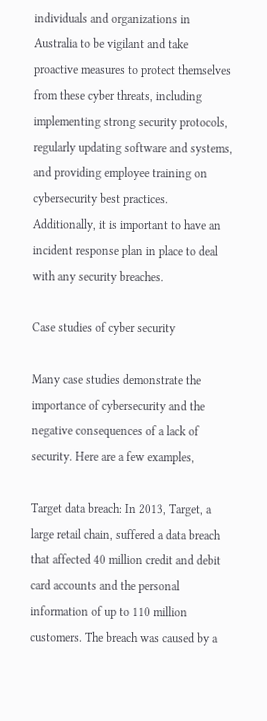individuals and organizations in Australia to be vigilant and take proactive measures to protect themselves from these cyber threats, including implementing strong security protocols, regularly updating software and systems, and providing employee training on cybersecurity best practices. Additionally, it is important to have an incident response plan in place to deal with any security breaches.

Case studies of cyber security

Many case studies demonstrate the importance of cybersecurity and the negative consequences of a lack of security. Here are a few examples,

Target data breach: In 2013, Target, a large retail chain, suffered a data breach that affected 40 million credit and debit card accounts and the personal information of up to 110 million customers. The breach was caused by a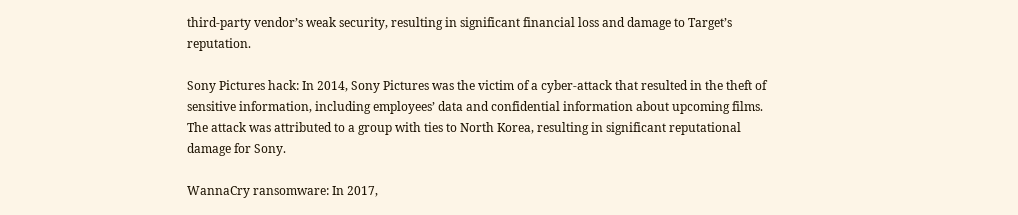third-party vendor’s weak security, resulting in significant financial loss and damage to Target’s reputation.

Sony Pictures hack: In 2014, Sony Pictures was the victim of a cyber-attack that resulted in the theft of sensitive information, including employees’ data and confidential information about upcoming films. The attack was attributed to a group with ties to North Korea, resulting in significant reputational damage for Sony.

WannaCry ransomware: In 2017,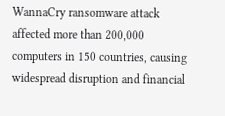WannaCry ransomware attack affected more than 200,000 computers in 150 countries, causing widespread disruption and financial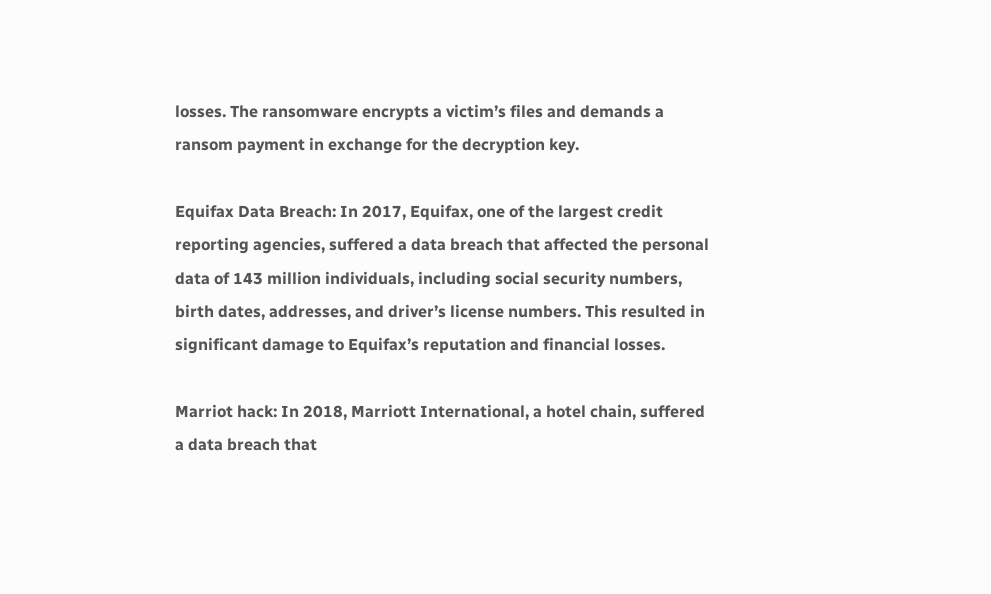losses. The ransomware encrypts a victim’s files and demands a ransom payment in exchange for the decryption key.

Equifax Data Breach: In 2017, Equifax, one of the largest credit reporting agencies, suffered a data breach that affected the personal data of 143 million individuals, including social security numbers, birth dates, addresses, and driver’s license numbers. This resulted in significant damage to Equifax’s reputation and financial losses.

Marriot hack: In 2018, Marriott International, a hotel chain, suffered a data breach that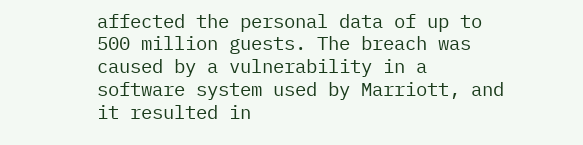affected the personal data of up to 500 million guests. The breach was caused by a vulnerability in a software system used by Marriott, and it resulted in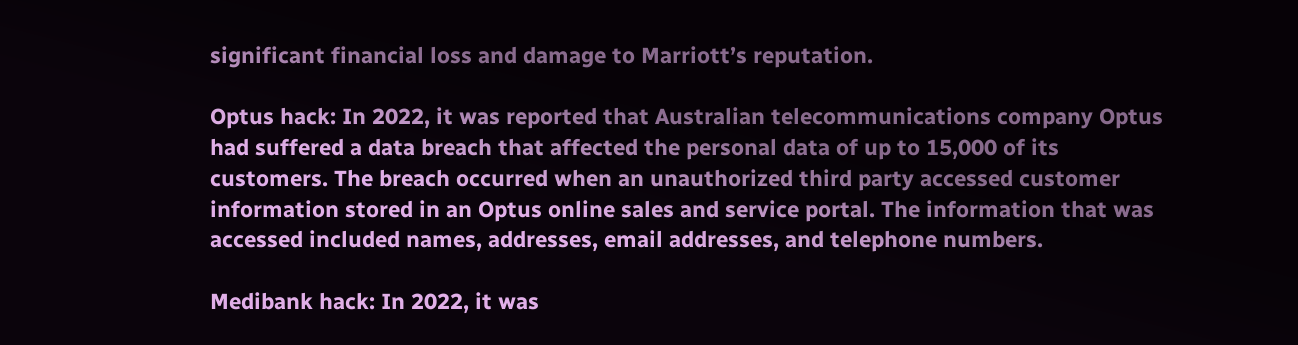significant financial loss and damage to Marriott’s reputation.

Optus hack: In 2022, it was reported that Australian telecommunications company Optus had suffered a data breach that affected the personal data of up to 15,000 of its customers. The breach occurred when an unauthorized third party accessed customer information stored in an Optus online sales and service portal. The information that was accessed included names, addresses, email addresses, and telephone numbers.

Medibank hack: In 2022, it was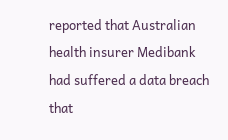reported that Australian health insurer Medibank had suffered a data breach that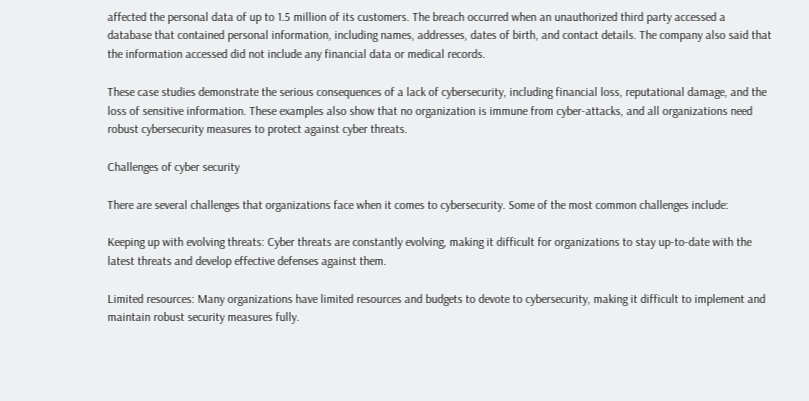affected the personal data of up to 1.5 million of its customers. The breach occurred when an unauthorized third party accessed a database that contained personal information, including names, addresses, dates of birth, and contact details. The company also said that the information accessed did not include any financial data or medical records.

These case studies demonstrate the serious consequences of a lack of cybersecurity, including financial loss, reputational damage, and the loss of sensitive information. These examples also show that no organization is immune from cyber-attacks, and all organizations need robust cybersecurity measures to protect against cyber threats.

Challenges of cyber security

There are several challenges that organizations face when it comes to cybersecurity. Some of the most common challenges include:

Keeping up with evolving threats: Cyber threats are constantly evolving, making it difficult for organizations to stay up-to-date with the latest threats and develop effective defenses against them.

Limited resources: Many organizations have limited resources and budgets to devote to cybersecurity, making it difficult to implement and maintain robust security measures fully.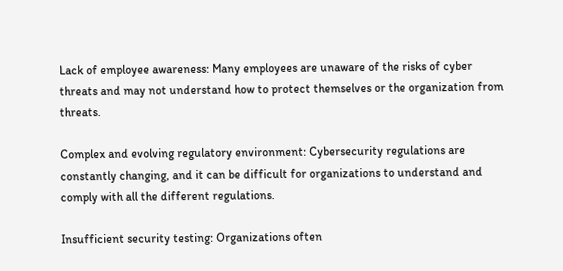Lack of employee awareness: Many employees are unaware of the risks of cyber threats and may not understand how to protect themselves or the organization from threats.

Complex and evolving regulatory environment: Cybersecurity regulations are constantly changing, and it can be difficult for organizations to understand and comply with all the different regulations.

Insufficient security testing: Organizations often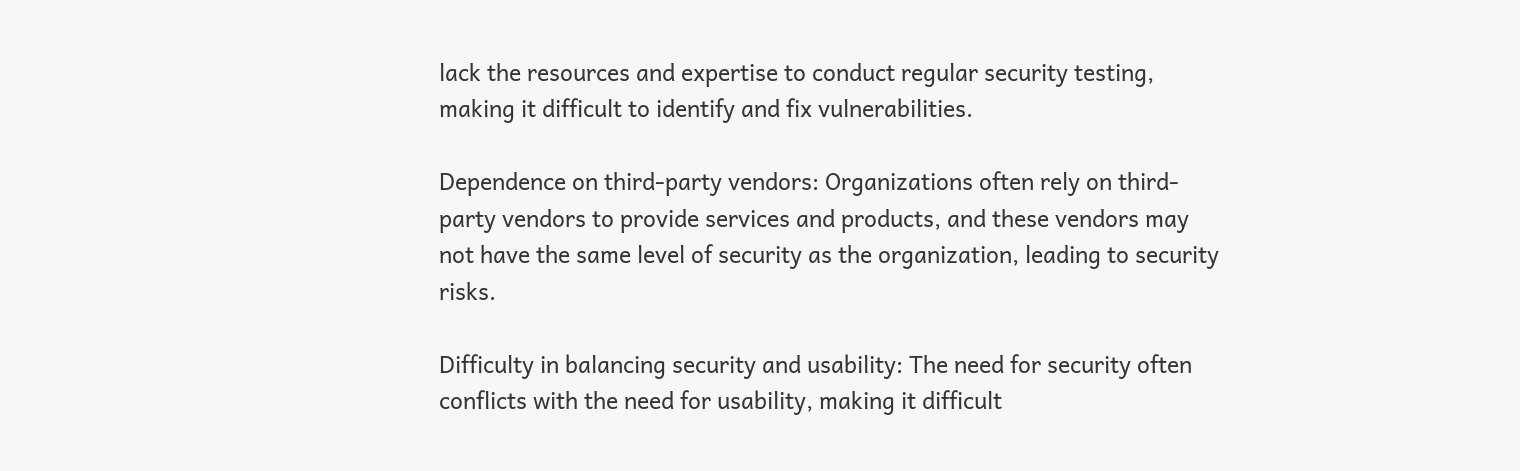lack the resources and expertise to conduct regular security testing, making it difficult to identify and fix vulnerabilities.

Dependence on third-party vendors: Organizations often rely on third-party vendors to provide services and products, and these vendors may not have the same level of security as the organization, leading to security risks.

Difficulty in balancing security and usability: The need for security often conflicts with the need for usability, making it difficult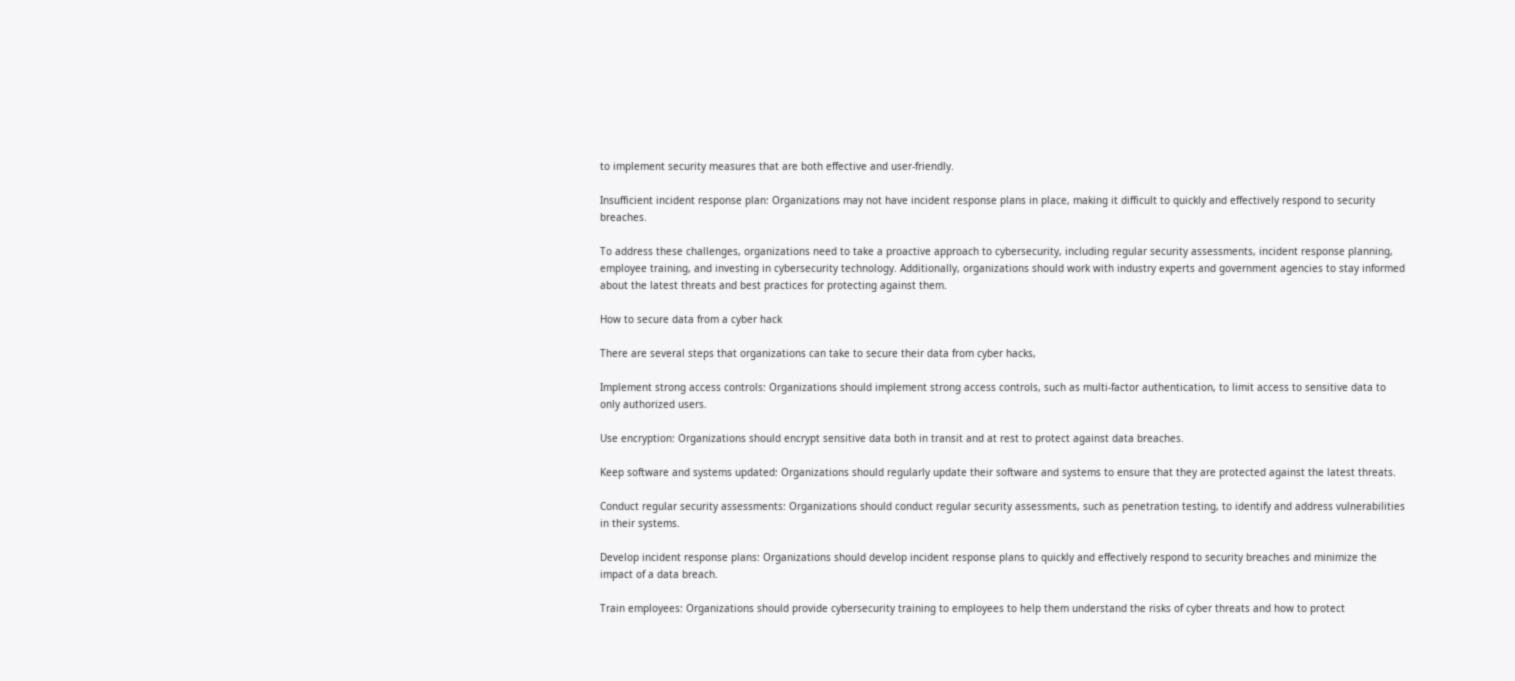to implement security measures that are both effective and user-friendly.

Insufficient incident response plan: Organizations may not have incident response plans in place, making it difficult to quickly and effectively respond to security breaches.

To address these challenges, organizations need to take a proactive approach to cybersecurity, including regular security assessments, incident response planning, employee training, and investing in cybersecurity technology. Additionally, organizations should work with industry experts and government agencies to stay informed about the latest threats and best practices for protecting against them.

How to secure data from a cyber hack

There are several steps that organizations can take to secure their data from cyber hacks,

Implement strong access controls: Organizations should implement strong access controls, such as multi-factor authentication, to limit access to sensitive data to only authorized users.

Use encryption: Organizations should encrypt sensitive data both in transit and at rest to protect against data breaches.

Keep software and systems updated: Organizations should regularly update their software and systems to ensure that they are protected against the latest threats.

Conduct regular security assessments: Organizations should conduct regular security assessments, such as penetration testing, to identify and address vulnerabilities in their systems.

Develop incident response plans: Organizations should develop incident response plans to quickly and effectively respond to security breaches and minimize the impact of a data breach.

Train employees: Organizations should provide cybersecurity training to employees to help them understand the risks of cyber threats and how to protect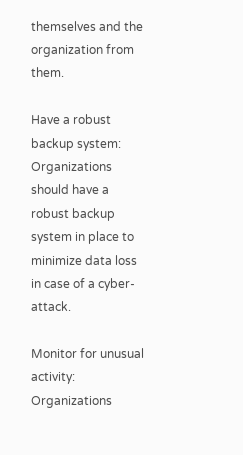themselves and the organization from them.

Have a robust backup system: Organizations should have a robust backup system in place to minimize data loss in case of a cyber-attack.

Monitor for unusual activity: Organizations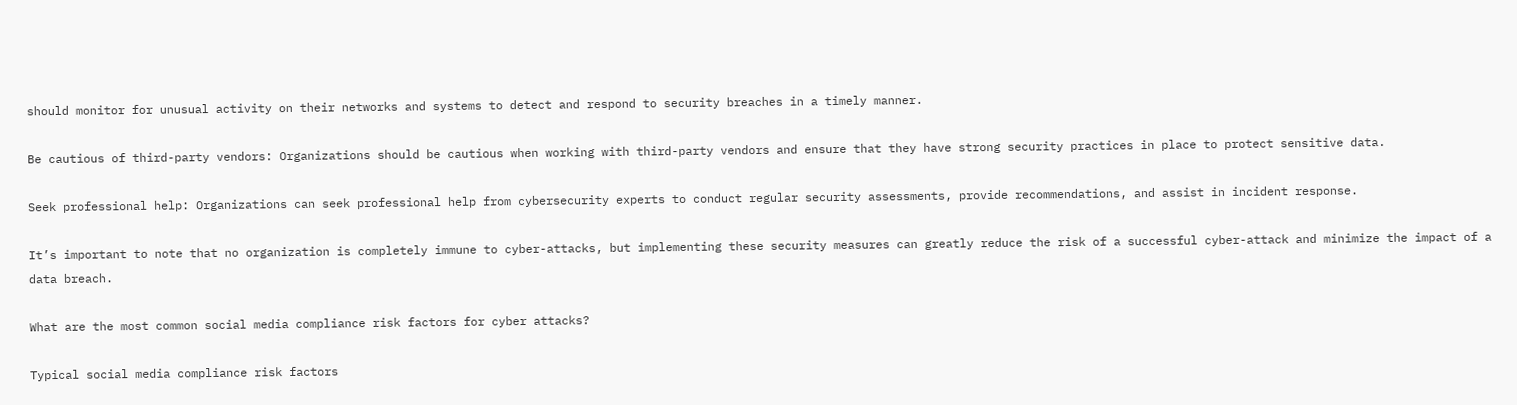should monitor for unusual activity on their networks and systems to detect and respond to security breaches in a timely manner.

Be cautious of third-party vendors: Organizations should be cautious when working with third-party vendors and ensure that they have strong security practices in place to protect sensitive data.

Seek professional help: Organizations can seek professional help from cybersecurity experts to conduct regular security assessments, provide recommendations, and assist in incident response.

It’s important to note that no organization is completely immune to cyber-attacks, but implementing these security measures can greatly reduce the risk of a successful cyber-attack and minimize the impact of a data breach.

What are the most common social media compliance risk factors for cyber attacks?

Typical social media compliance risk factors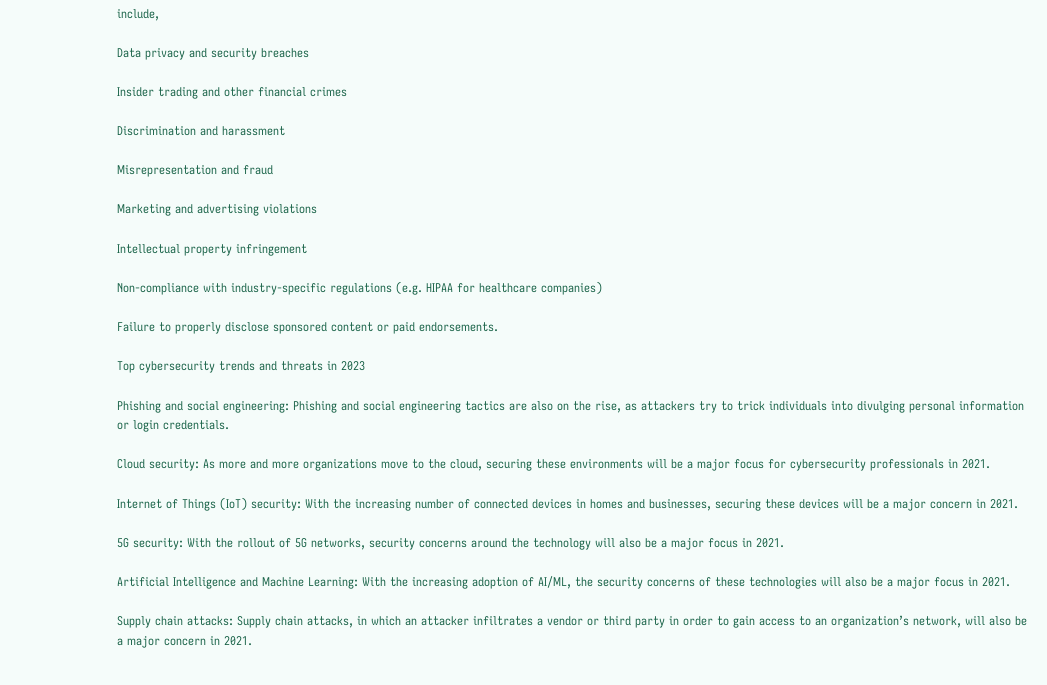include,

Data privacy and security breaches

Insider trading and other financial crimes

Discrimination and harassment

Misrepresentation and fraud

Marketing and advertising violations

Intellectual property infringement

Non-compliance with industry-specific regulations (e.g. HIPAA for healthcare companies)

Failure to properly disclose sponsored content or paid endorsements.

Top cybersecurity trends and threats in 2023

Phishing and social engineering: Phishing and social engineering tactics are also on the rise, as attackers try to trick individuals into divulging personal information or login credentials.

Cloud security: As more and more organizations move to the cloud, securing these environments will be a major focus for cybersecurity professionals in 2021.

Internet of Things (IoT) security: With the increasing number of connected devices in homes and businesses, securing these devices will be a major concern in 2021.

5G security: With the rollout of 5G networks, security concerns around the technology will also be a major focus in 2021.

Artificial Intelligence and Machine Learning: With the increasing adoption of AI/ML, the security concerns of these technologies will also be a major focus in 2021.

Supply chain attacks: Supply chain attacks, in which an attacker infiltrates a vendor or third party in order to gain access to an organization’s network, will also be a major concern in 2021.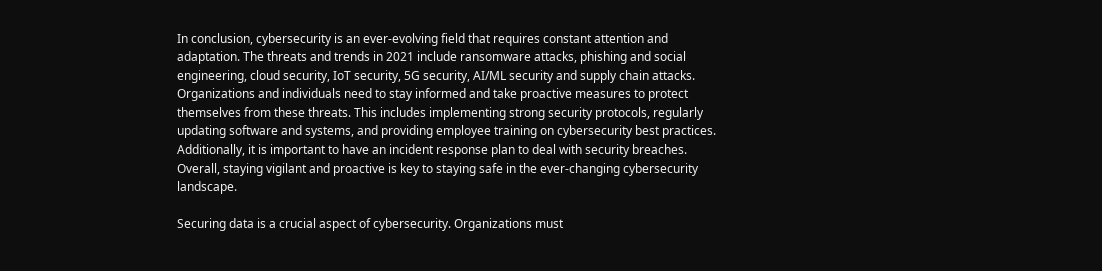In conclusion, cybersecurity is an ever-evolving field that requires constant attention and adaptation. The threats and trends in 2021 include ransomware attacks, phishing and social engineering, cloud security, IoT security, 5G security, AI/ML security and supply chain attacks. Organizations and individuals need to stay informed and take proactive measures to protect themselves from these threats. This includes implementing strong security protocols, regularly updating software and systems, and providing employee training on cybersecurity best practices. Additionally, it is important to have an incident response plan to deal with security breaches. Overall, staying vigilant and proactive is key to staying safe in the ever-changing cybersecurity landscape.

Securing data is a crucial aspect of cybersecurity. Organizations must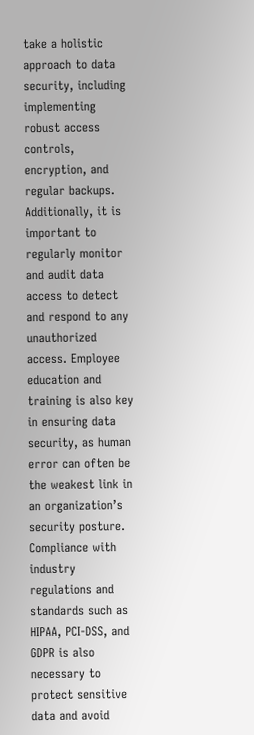take a holistic approach to data security, including implementing robust access controls, encryption, and regular backups. Additionally, it is important to regularly monitor and audit data access to detect and respond to any unauthorized access. Employee education and training is also key in ensuring data security, as human error can often be the weakest link in an organization’s security posture. Compliance with industry regulations and standards such as HIPAA, PCI-DSS, and GDPR is also necessary to protect sensitive data and avoid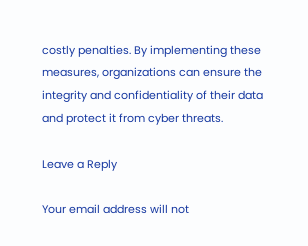costly penalties. By implementing these measures, organizations can ensure the integrity and confidentiality of their data and protect it from cyber threats.

Leave a Reply

Your email address will not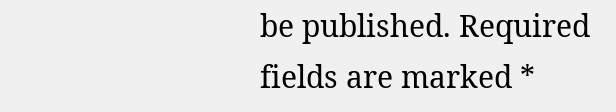be published. Required fields are marked *